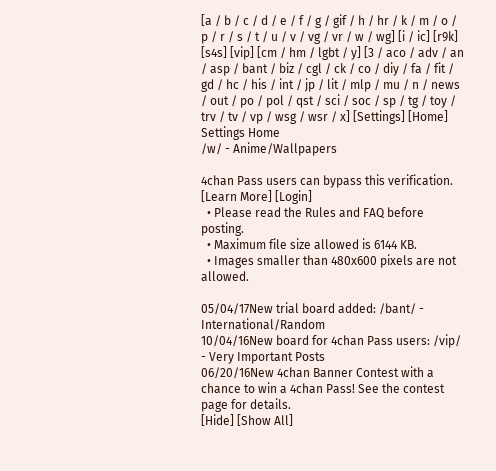[a / b / c / d / e / f / g / gif / h / hr / k / m / o / p / r / s / t / u / v / vg / vr / w / wg] [i / ic] [r9k] [s4s] [vip] [cm / hm / lgbt / y] [3 / aco / adv / an / asp / bant / biz / cgl / ck / co / diy / fa / fit / gd / hc / his / int / jp / lit / mlp / mu / n / news / out / po / pol / qst / sci / soc / sp / tg / toy / trv / tv / vp / wsg / wsr / x] [Settings] [Home]
Settings Home
/w/ - Anime/Wallpapers

4chan Pass users can bypass this verification. [Learn More] [Login]
  • Please read the Rules and FAQ before posting.
  • Maximum file size allowed is 6144 KB.
  • Images smaller than 480x600 pixels are not allowed.

05/04/17New trial board added: /bant/ - International/Random
10/04/16New board for 4chan Pass users: /vip/ - Very Important Posts
06/20/16New 4chan Banner Contest with a chance to win a 4chan Pass! See the contest page for details.
[Hide] [Show All]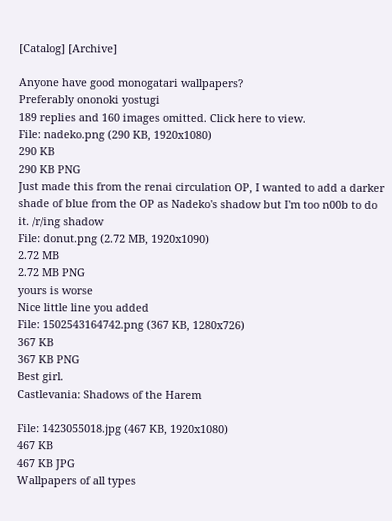[Catalog] [Archive]

Anyone have good monogatari wallpapers?
Preferably ononoki yostugi
189 replies and 160 images omitted. Click here to view.
File: nadeko.png (290 KB, 1920x1080)
290 KB
290 KB PNG
Just made this from the renai circulation OP, I wanted to add a darker shade of blue from the OP as Nadeko's shadow but I'm too n00b to do it. /r/ing shadow
File: donut.png (2.72 MB, 1920x1090)
2.72 MB
2.72 MB PNG
yours is worse
Nice little line you added
File: 1502543164742.png (367 KB, 1280x726)
367 KB
367 KB PNG
Best girl.
Castlevania: Shadows of the Harem

File: 1423055018.jpg (467 KB, 1920x1080)
467 KB
467 KB JPG
Wallpapers of all types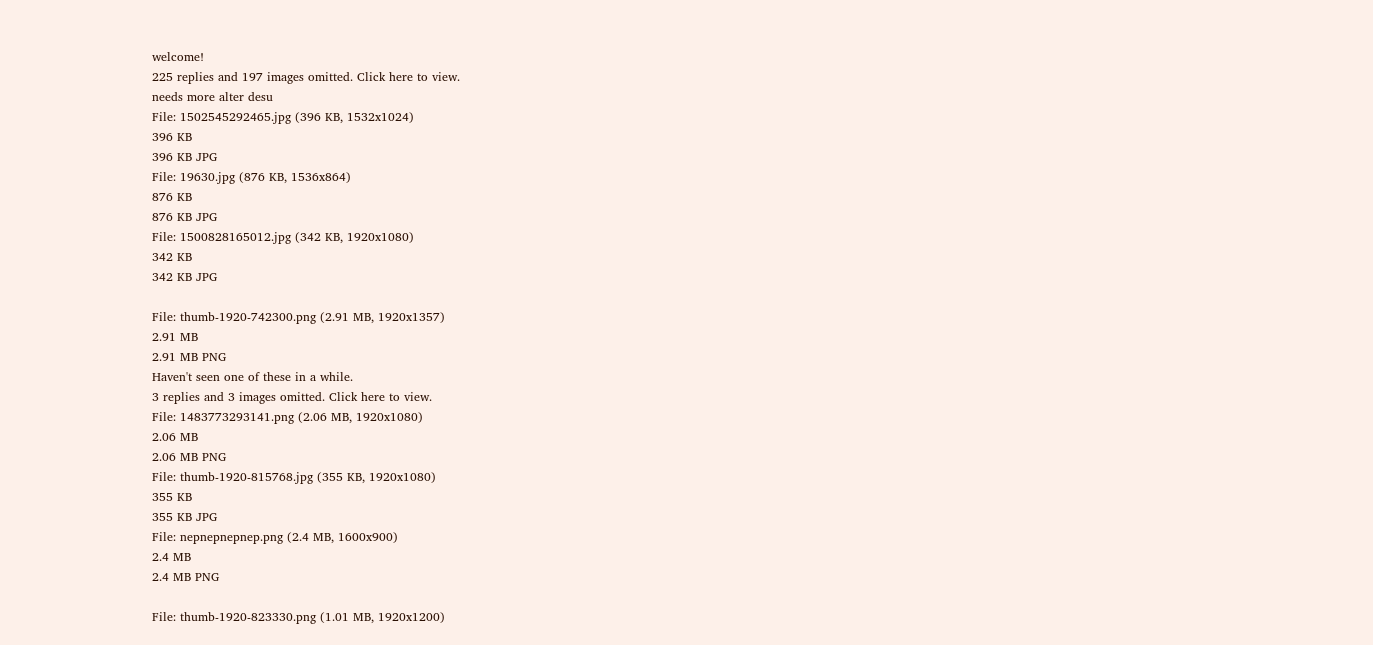welcome!
225 replies and 197 images omitted. Click here to view.
needs more alter desu
File: 1502545292465.jpg (396 KB, 1532x1024)
396 KB
396 KB JPG
File: 19630.jpg (876 KB, 1536x864)
876 KB
876 KB JPG
File: 1500828165012.jpg (342 KB, 1920x1080)
342 KB
342 KB JPG

File: thumb-1920-742300.png (2.91 MB, 1920x1357)
2.91 MB
2.91 MB PNG
Haven't seen one of these in a while.
3 replies and 3 images omitted. Click here to view.
File: 1483773293141.png (2.06 MB, 1920x1080)
2.06 MB
2.06 MB PNG
File: thumb-1920-815768.jpg (355 KB, 1920x1080)
355 KB
355 KB JPG
File: nepnepnepnep.png (2.4 MB, 1600x900)
2.4 MB
2.4 MB PNG

File: thumb-1920-823330.png (1.01 MB, 1920x1200)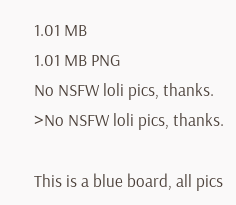1.01 MB
1.01 MB PNG
No NSFW loli pics, thanks.
>No NSFW loli pics, thanks.

This is a blue board, all pics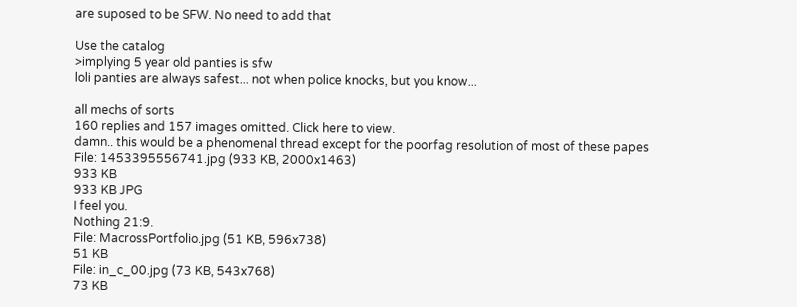are suposed to be SFW. No need to add that

Use the catalog
>implying 5 year old panties is sfw
loli panties are always safest... not when police knocks, but you know...

all mechs of sorts
160 replies and 157 images omitted. Click here to view.
damn.. this would be a phenomenal thread except for the poorfag resolution of most of these papes
File: 1453395556741.jpg (933 KB, 2000x1463)
933 KB
933 KB JPG
I feel you.
Nothing 21:9.
File: MacrossPortfolio.jpg (51 KB, 596x738)
51 KB
File: in_c_00.jpg (73 KB, 543x768)
73 KB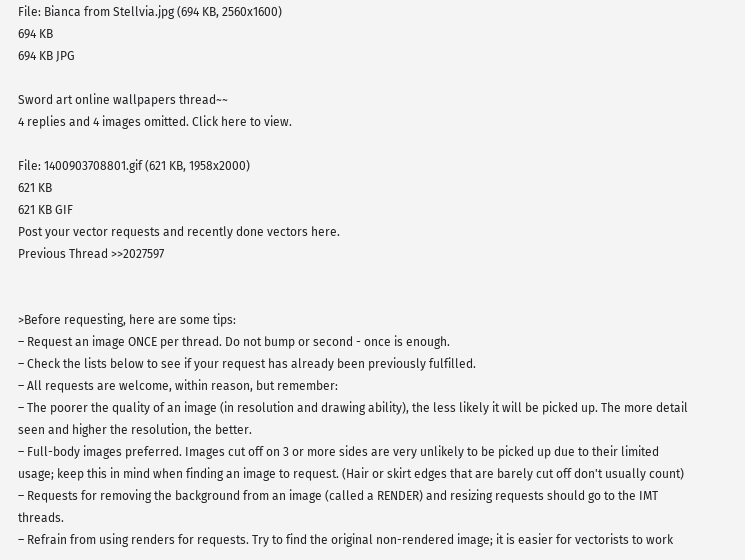File: Bianca from Stellvia.jpg (694 KB, 2560x1600)
694 KB
694 KB JPG

Sword art online wallpapers thread~~
4 replies and 4 images omitted. Click here to view.

File: 1400903708801.gif (621 KB, 1958x2000)
621 KB
621 KB GIF
Post your vector requests and recently done vectors here.
Previous Thread >>2027597


>Before requesting, here are some tips:
– Request an image ONCE per thread. Do not bump or second - once is enough.
– Check the lists below to see if your request has already been previously fulfilled.
– All requests are welcome, within reason, but remember:
– The poorer the quality of an image (in resolution and drawing ability), the less likely it will be picked up. The more detail seen and higher the resolution, the better.
– Full-body images preferred. Images cut off on 3 or more sides are very unlikely to be picked up due to their limited usage; keep this in mind when finding an image to request. (Hair or skirt edges that are barely cut off don't usually count)
– Requests for removing the background from an image (called a RENDER) and resizing requests should go to the IMT threads.
– Refrain from using renders for requests. Try to find the original non-rendered image; it is easier for vectorists to work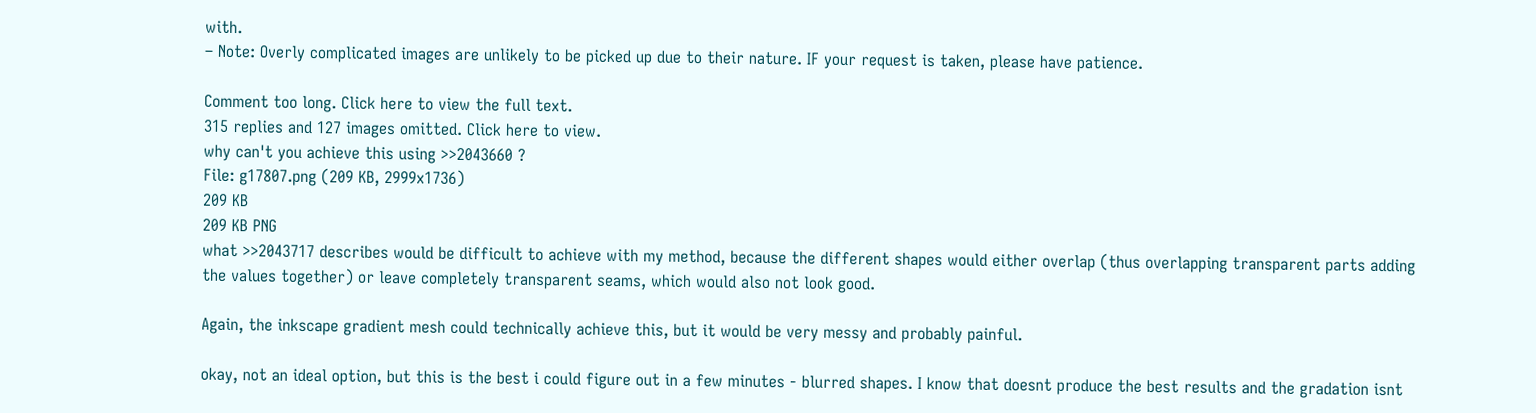with.
– Note: Overly complicated images are unlikely to be picked up due to their nature. IF your request is taken, please have patience.

Comment too long. Click here to view the full text.
315 replies and 127 images omitted. Click here to view.
why can't you achieve this using >>2043660 ?
File: g17807.png (209 KB, 2999x1736)
209 KB
209 KB PNG
what >>2043717 describes would be difficult to achieve with my method, because the different shapes would either overlap (thus overlapping transparent parts adding the values together) or leave completely transparent seams, which would also not look good.

Again, the inkscape gradient mesh could technically achieve this, but it would be very messy and probably painful.

okay, not an ideal option, but this is the best i could figure out in a few minutes - blurred shapes. I know that doesnt produce the best results and the gradation isnt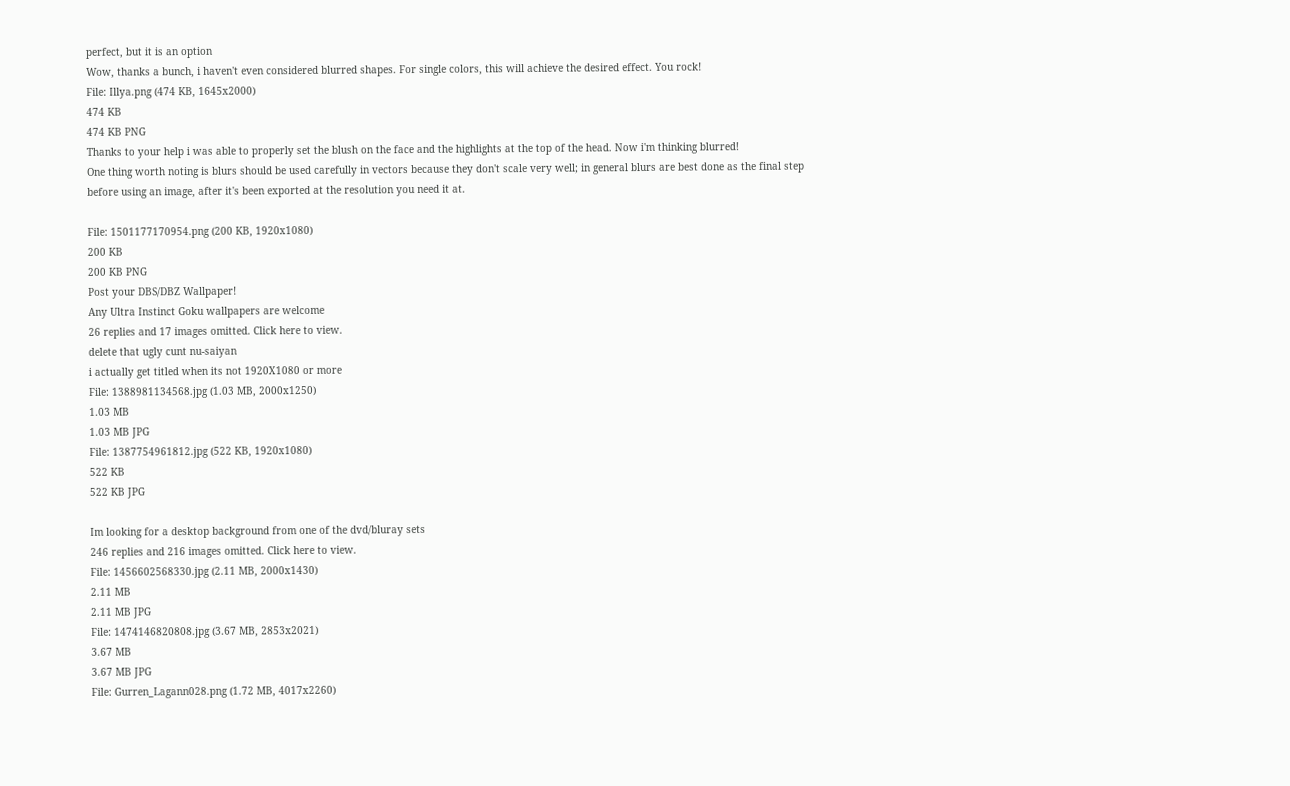perfect, but it is an option
Wow, thanks a bunch, i haven't even considered blurred shapes. For single colors, this will achieve the desired effect. You rock!
File: Illya.png (474 KB, 1645x2000)
474 KB
474 KB PNG
Thanks to your help i was able to properly set the blush on the face and the highlights at the top of the head. Now i'm thinking blurred!
One thing worth noting is blurs should be used carefully in vectors because they don't scale very well; in general blurs are best done as the final step before using an image, after it's been exported at the resolution you need it at.

File: 1501177170954.png (200 KB, 1920x1080)
200 KB
200 KB PNG
Post your DBS/DBZ Wallpaper!
Any Ultra Instinct Goku wallpapers are welcome
26 replies and 17 images omitted. Click here to view.
delete that ugly cunt nu-saiyan
i actually get titled when its not 1920X1080 or more
File: 1388981134568.jpg (1.03 MB, 2000x1250)
1.03 MB
1.03 MB JPG
File: 1387754961812.jpg (522 KB, 1920x1080)
522 KB
522 KB JPG

Im looking for a desktop background from one of the dvd/bluray sets
246 replies and 216 images omitted. Click here to view.
File: 1456602568330.jpg (2.11 MB, 2000x1430)
2.11 MB
2.11 MB JPG
File: 1474146820808.jpg (3.67 MB, 2853x2021)
3.67 MB
3.67 MB JPG
File: Gurren_Lagann028.png (1.72 MB, 4017x2260)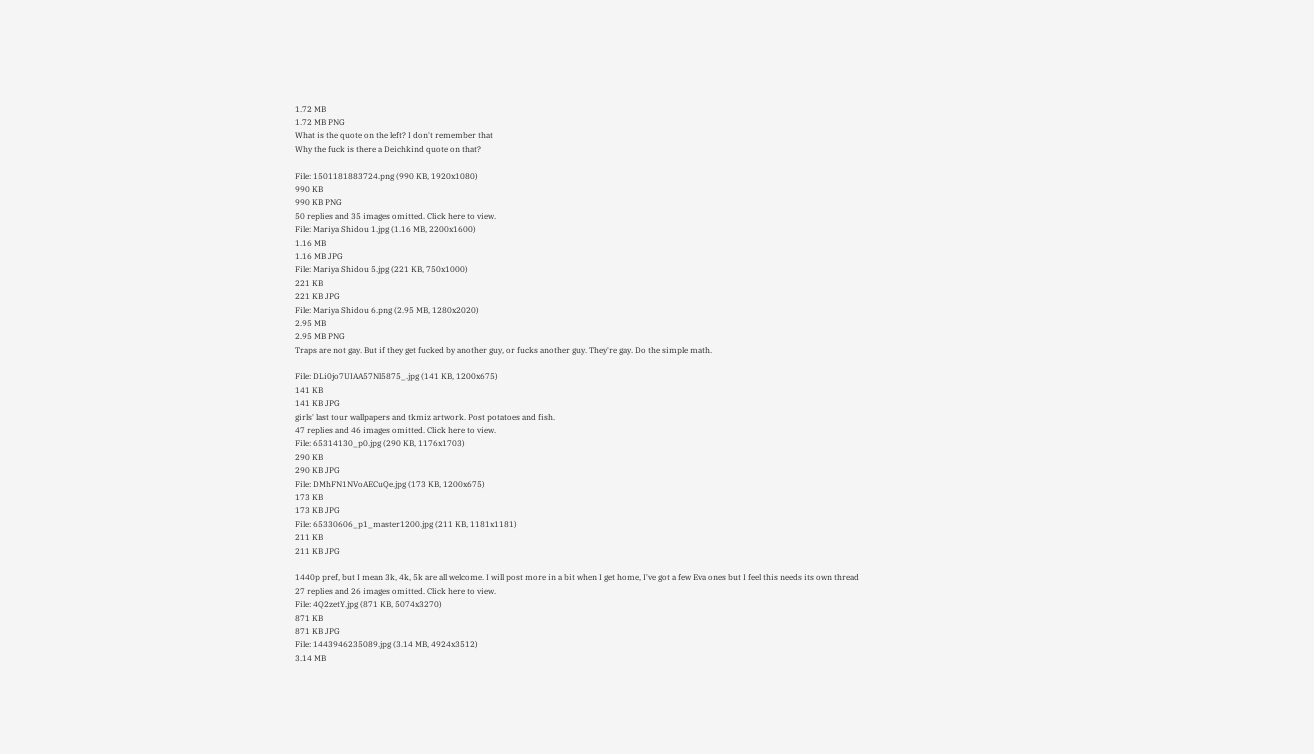1.72 MB
1.72 MB PNG
What is the quote on the left? I don't remember that
Why the fuck is there a Deichkind quote on that?

File: 1501181883724.png (990 KB, 1920x1080)
990 KB
990 KB PNG
50 replies and 35 images omitted. Click here to view.
File: Mariya Shidou 1.jpg (1.16 MB, 2200x1600)
1.16 MB
1.16 MB JPG
File: Mariya Shidou 5.jpg (221 KB, 750x1000)
221 KB
221 KB JPG
File: Mariya Shidou 6.png (2.95 MB, 1280x2020)
2.95 MB
2.95 MB PNG
Traps are not gay. But if they get fucked by another guy, or fucks another guy. They're gay. Do the simple math.

File: DLi0jo7UIAA57Nl5875_.jpg (141 KB, 1200x675)
141 KB
141 KB JPG
girls' last tour wallpapers and tkmiz artwork. Post potatoes and fish.
47 replies and 46 images omitted. Click here to view.
File: 65314130_p0.jpg (290 KB, 1176x1703)
290 KB
290 KB JPG
File: DMhFN1NVoAECuQe.jpg (173 KB, 1200x675)
173 KB
173 KB JPG
File: 65330606_p1_master1200.jpg (211 KB, 1181x1181)
211 KB
211 KB JPG

1440p pref, but I mean 3k, 4k, 5k are all welcome. I will post more in a bit when I get home, I've got a few Eva ones but I feel this needs its own thread
27 replies and 26 images omitted. Click here to view.
File: 4Q2zetY.jpg (871 KB, 5074x3270)
871 KB
871 KB JPG
File: 1443946235089.jpg (3.14 MB, 4924x3512)
3.14 MB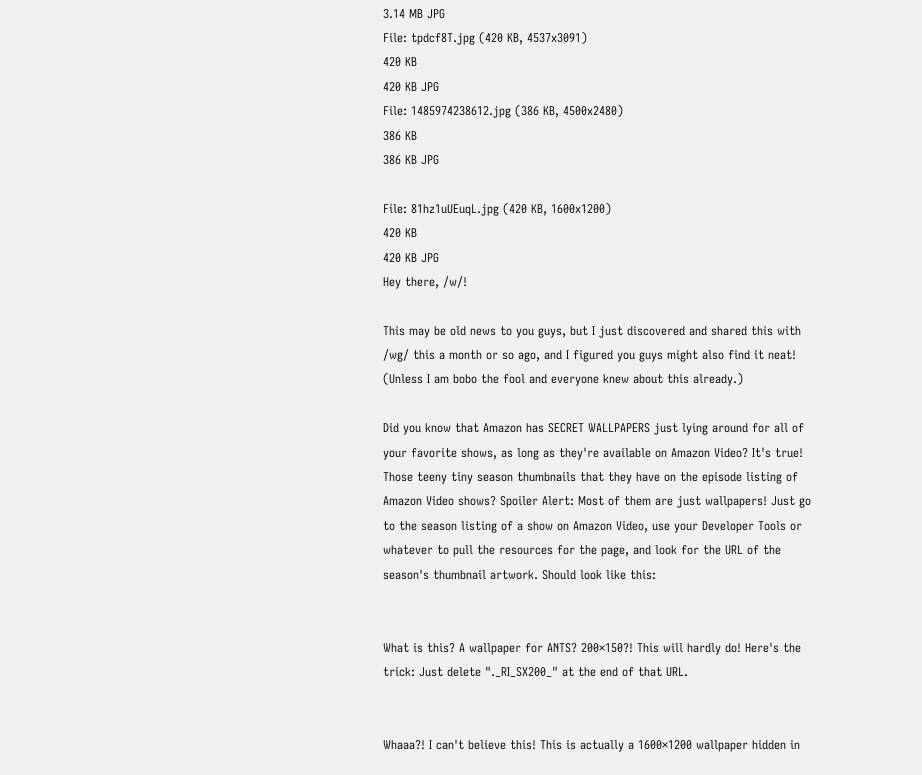3.14 MB JPG
File: tpdcf8T.jpg (420 KB, 4537x3091)
420 KB
420 KB JPG
File: 1485974238612.jpg (386 KB, 4500x2480)
386 KB
386 KB JPG

File: 81hz1uUEuqL.jpg (420 KB, 1600x1200)
420 KB
420 KB JPG
Hey there, /w/!

This may be old news to you guys, but I just discovered and shared this with /wg/ this a month or so ago, and I figured you guys might also find it neat! (Unless I am bobo the fool and everyone knew about this already.)

Did you know that Amazon has SECRET WALLPAPERS just lying around for all of your favorite shows, as long as they're available on Amazon Video? It's true! Those teeny tiny season thumbnails that they have on the episode listing of Amazon Video shows? Spoiler Alert: Most of them are just wallpapers! Just go to the season listing of a show on Amazon Video, use your Developer Tools or whatever to pull the resources for the page, and look for the URL of the season's thumbnail artwork. Should look like this:


What is this? A wallpaper for ANTS? 200×150?! This will hardly do! Here's the trick: Just delete "._RI_SX200_" at the end of that URL.


Whaaa?! I can't believe this! This is actually a 1600×1200 wallpaper hidden in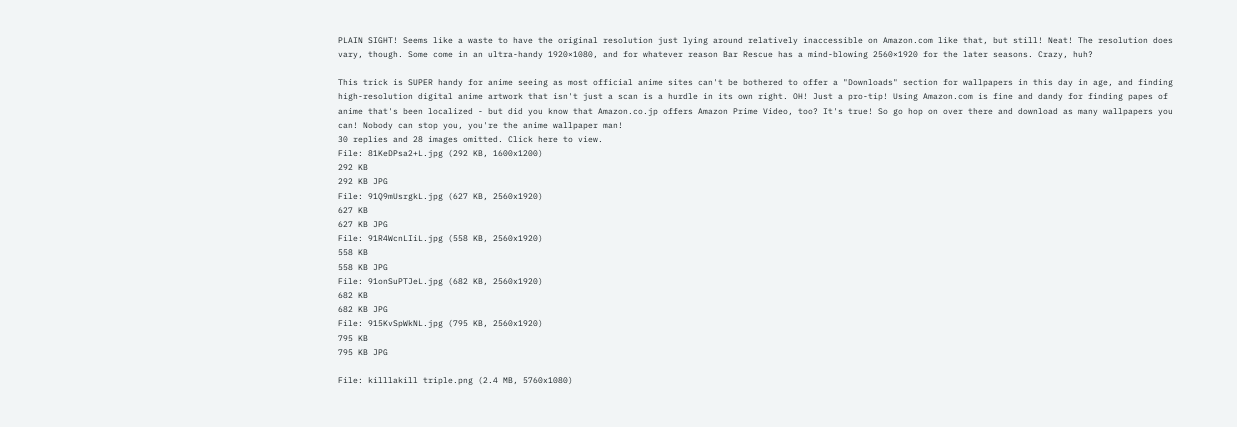PLAIN SIGHT! Seems like a waste to have the original resolution just lying around relatively inaccessible on Amazon.com like that, but still! Neat! The resolution does vary, though. Some come in an ultra-handy 1920×1080, and for whatever reason Bar Rescue has a mind-blowing 2560×1920 for the later seasons. Crazy, huh?

This trick is SUPER handy for anime seeing as most official anime sites can't be bothered to offer a "Downloads" section for wallpapers in this day in age, and finding high-resolution digital anime artwork that isn't just a scan is a hurdle in its own right. OH! Just a pro-tip! Using Amazon.com is fine and dandy for finding papes of anime that's been localized - but did you know that Amazon.co.jp offers Amazon Prime Video, too? It's true! So go hop on over there and download as many wallpapers you can! Nobody can stop you, you're the anime wallpaper man!
30 replies and 28 images omitted. Click here to view.
File: 81KeDPsa2+L.jpg (292 KB, 1600x1200)
292 KB
292 KB JPG
File: 91Q9mUsrgkL.jpg (627 KB, 2560x1920)
627 KB
627 KB JPG
File: 91R4WcnLIiL.jpg (558 KB, 2560x1920)
558 KB
558 KB JPG
File: 91onSuPTJeL.jpg (682 KB, 2560x1920)
682 KB
682 KB JPG
File: 915KvSpWkNL.jpg (795 KB, 2560x1920)
795 KB
795 KB JPG

File: killlakill triple.png (2.4 MB, 5760x1080)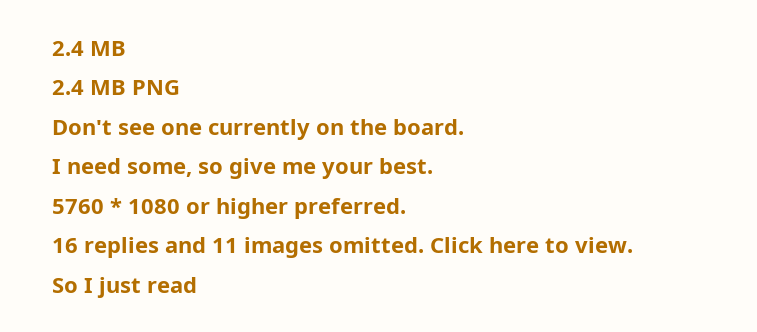2.4 MB
2.4 MB PNG
Don't see one currently on the board.
I need some, so give me your best.
5760 * 1080 or higher preferred.
16 replies and 11 images omitted. Click here to view.
So I just read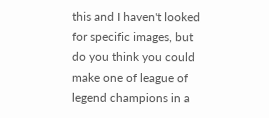this and I haven't looked for specific images, but do you think you could make one of league of legend champions in a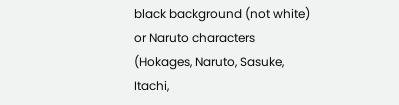black background (not white) or Naruto characters (Hokages, Naruto, Sasuke, Itachi,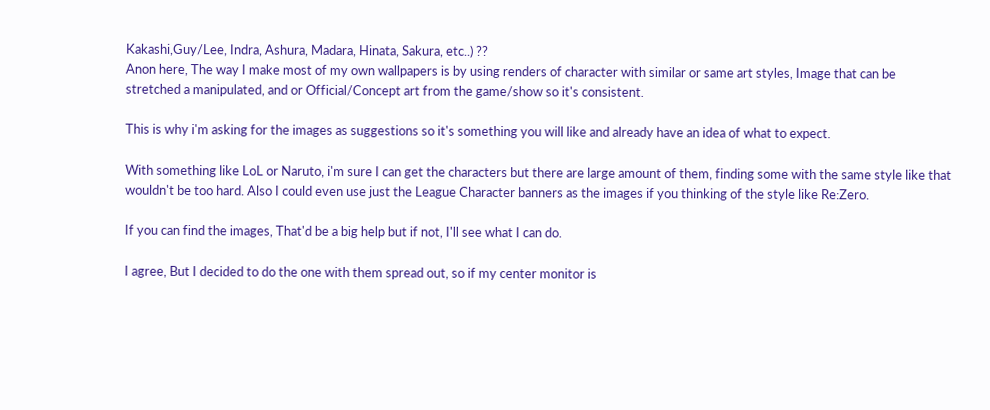Kakashi,Guy/Lee, Indra, Ashura, Madara, Hinata, Sakura, etc..) ??
Anon here, The way I make most of my own wallpapers is by using renders of character with similar or same art styles, Image that can be stretched a manipulated, and or Official/Concept art from the game/show so it's consistent.

This is why i'm asking for the images as suggestions so it's something you will like and already have an idea of what to expect.

With something like LoL or Naruto, i'm sure I can get the characters but there are large amount of them, finding some with the same style like that wouldn't be too hard. Also I could even use just the League Character banners as the images if you thinking of the style like Re:Zero.

If you can find the images, That'd be a big help but if not, I'll see what I can do.

I agree, But I decided to do the one with them spread out, so if my center monitor is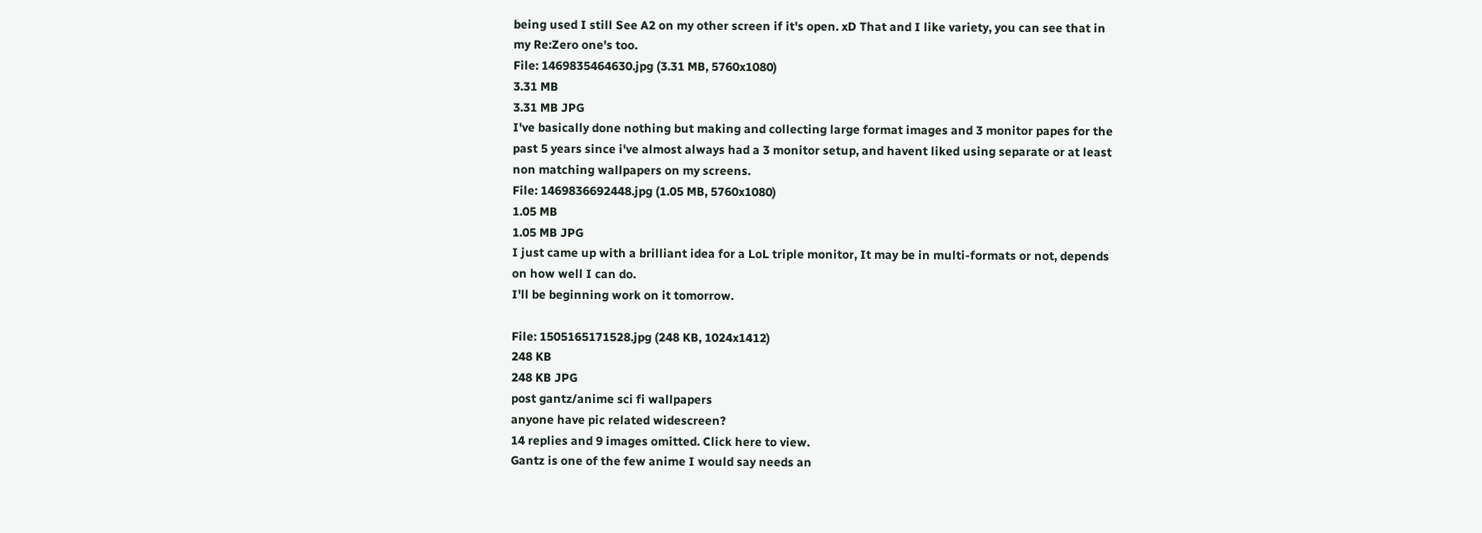being used I still See A2 on my other screen if it's open. xD That and I like variety, you can see that in my Re:Zero one's too.
File: 1469835464630.jpg (3.31 MB, 5760x1080)
3.31 MB
3.31 MB JPG
I've basically done nothing but making and collecting large format images and 3 monitor papes for the past 5 years since i've almost always had a 3 monitor setup, and havent liked using separate or at least non matching wallpapers on my screens.
File: 1469836692448.jpg (1.05 MB, 5760x1080)
1.05 MB
1.05 MB JPG
I just came up with a brilliant idea for a LoL triple monitor, It may be in multi-formats or not, depends on how well I can do.
I'll be beginning work on it tomorrow.

File: 1505165171528.jpg (248 KB, 1024x1412)
248 KB
248 KB JPG
post gantz/anime sci fi wallpapers
anyone have pic related widescreen?
14 replies and 9 images omitted. Click here to view.
Gantz is one of the few anime I would say needs an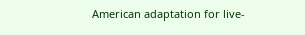American adaptation for live-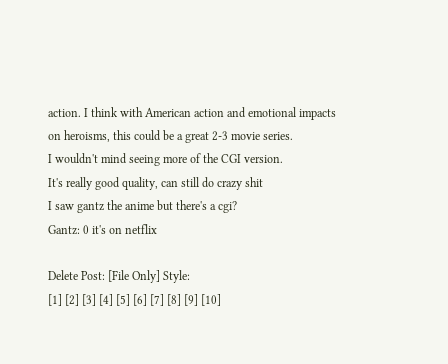action. I think with American action and emotional impacts on heroisms, this could be a great 2-3 movie series.
I wouldn't mind seeing more of the CGI version.
It's really good quality, can still do crazy shit
I saw gantz the anime but there's a cgi?
Gantz: 0 it's on netflix

Delete Post: [File Only] Style:
[1] [2] [3] [4] [5] [6] [7] [8] [9] [10]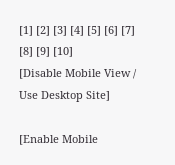[1] [2] [3] [4] [5] [6] [7] [8] [9] [10]
[Disable Mobile View / Use Desktop Site]

[Enable Mobile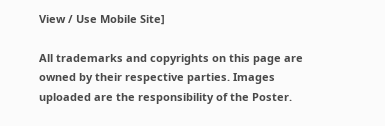View / Use Mobile Site]

All trademarks and copyrights on this page are owned by their respective parties. Images uploaded are the responsibility of the Poster.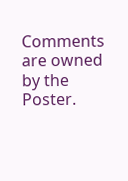Comments are owned by the Poster.